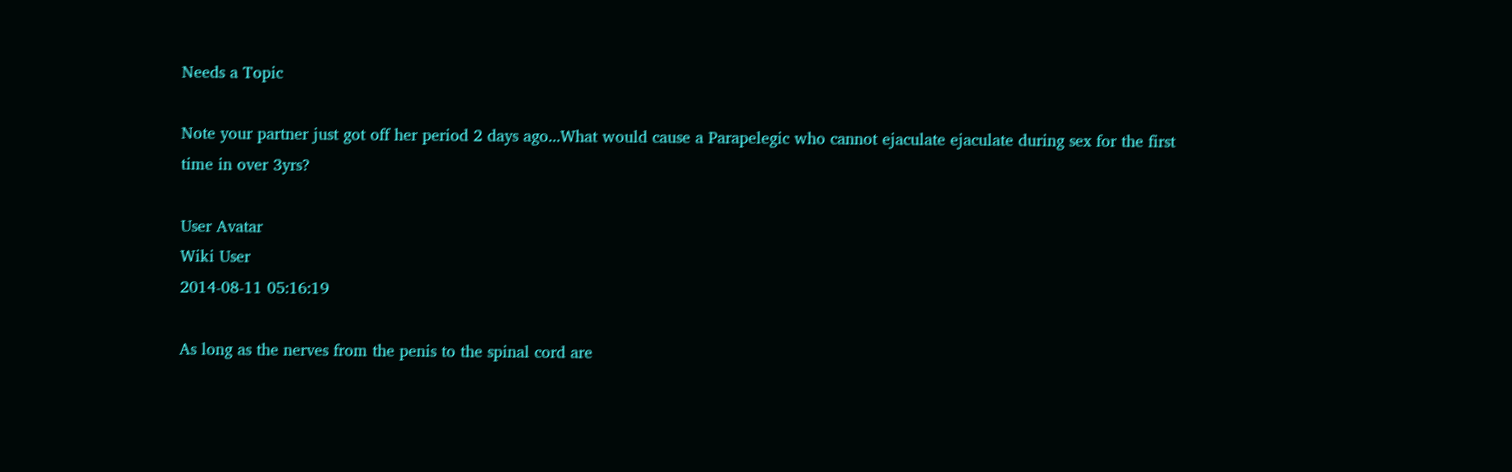Needs a Topic

Note your partner just got off her period 2 days ago...What would cause a Parapelegic who cannot ejaculate ejaculate during sex for the first time in over 3yrs?

User Avatar
Wiki User
2014-08-11 05:16:19

As long as the nerves from the penis to the spinal cord are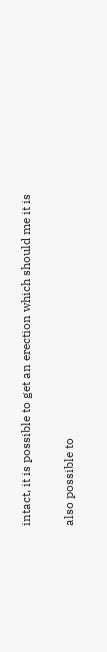intact, it is possible to get an erection which should me it is

also possible to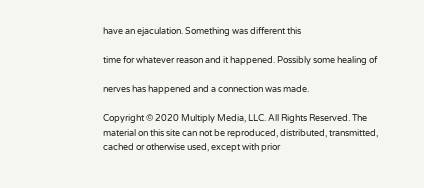have an ejaculation. Something was different this

time for whatever reason and it happened. Possibly some healing of

nerves has happened and a connection was made.

Copyright © 2020 Multiply Media, LLC. All Rights Reserved. The material on this site can not be reproduced, distributed, transmitted, cached or otherwise used, except with prior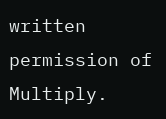written permission of Multiply.